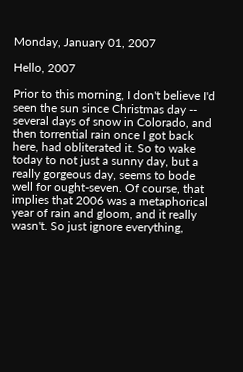Monday, January 01, 2007

Hello, 2007

Prior to this morning, I don't believe I'd seen the sun since Christmas day -- several days of snow in Colorado, and then torrential rain once I got back here, had obliterated it. So to wake today to not just a sunny day, but a really gorgeous day, seems to bode well for ought-seven. Of course, that implies that 2006 was a metaphorical year of rain and gloom, and it really wasn't. So just ignore everything,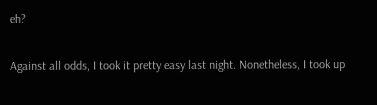eh?

Against all odds, I took it pretty easy last night. Nonetheless, I took up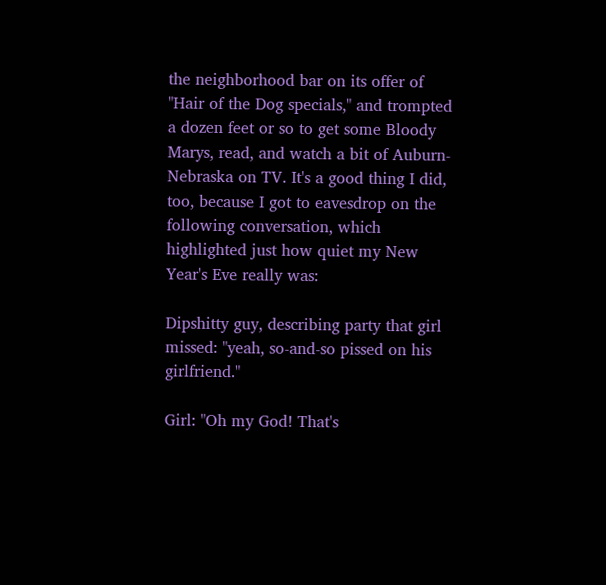the neighborhood bar on its offer of "Hair of the Dog specials," and trompted a dozen feet or so to get some Bloody Marys, read, and watch a bit of Auburn-Nebraska on TV. It's a good thing I did, too, because I got to eavesdrop on the following conversation, which highlighted just how quiet my New Year's Eve really was:

Dipshitty guy, describing party that girl missed: "yeah, so-and-so pissed on his girlfriend."

Girl: "Oh my God! That's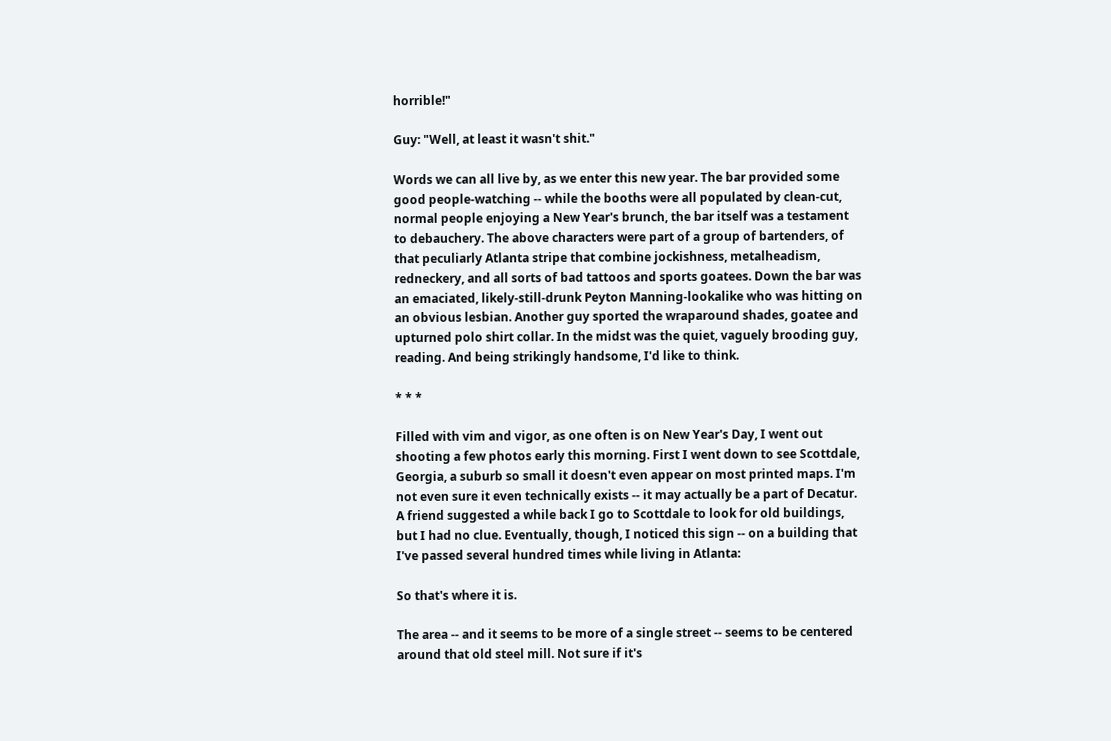horrible!"

Guy: "Well, at least it wasn't shit."

Words we can all live by, as we enter this new year. The bar provided some good people-watching -- while the booths were all populated by clean-cut, normal people enjoying a New Year's brunch, the bar itself was a testament to debauchery. The above characters were part of a group of bartenders, of that peculiarly Atlanta stripe that combine jockishness, metalheadism, redneckery, and all sorts of bad tattoos and sports goatees. Down the bar was an emaciated, likely-still-drunk Peyton Manning-lookalike who was hitting on an obvious lesbian. Another guy sported the wraparound shades, goatee and upturned polo shirt collar. In the midst was the quiet, vaguely brooding guy, reading. And being strikingly handsome, I'd like to think.

* * *

Filled with vim and vigor, as one often is on New Year's Day, I went out shooting a few photos early this morning. First I went down to see Scottdale, Georgia, a suburb so small it doesn't even appear on most printed maps. I'm not even sure it even technically exists -- it may actually be a part of Decatur. A friend suggested a while back I go to Scottdale to look for old buildings, but I had no clue. Eventually, though, I noticed this sign -- on a building that I've passed several hundred times while living in Atlanta:

So that's where it is.

The area -- and it seems to be more of a single street -- seems to be centered around that old steel mill. Not sure if it's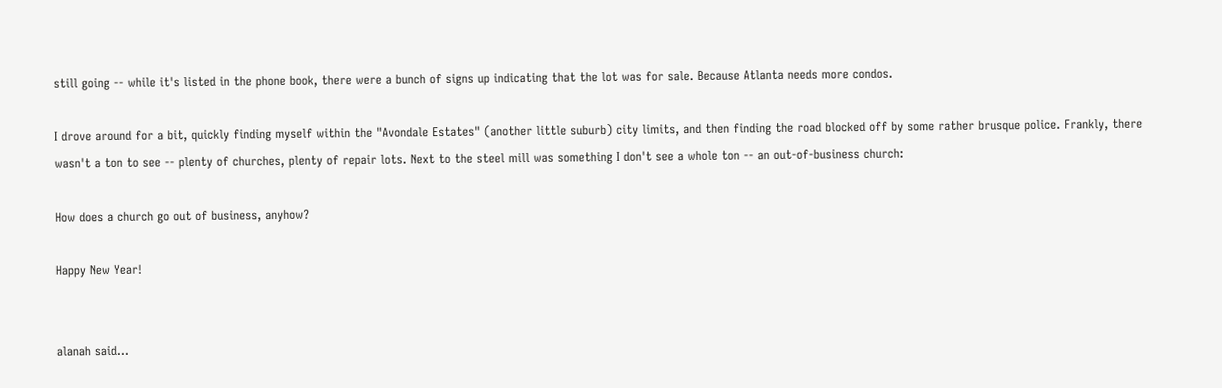still going -- while it's listed in the phone book, there were a bunch of signs up indicating that the lot was for sale. Because Atlanta needs more condos.

I drove around for a bit, quickly finding myself within the "Avondale Estates" (another little suburb) city limits, and then finding the road blocked off by some rather brusque police. Frankly, there wasn't a ton to see -- plenty of churches, plenty of repair lots. Next to the steel mill was something I don't see a whole ton -- an out-of-business church:

How does a church go out of business, anyhow?

Happy New Year!


alanah said...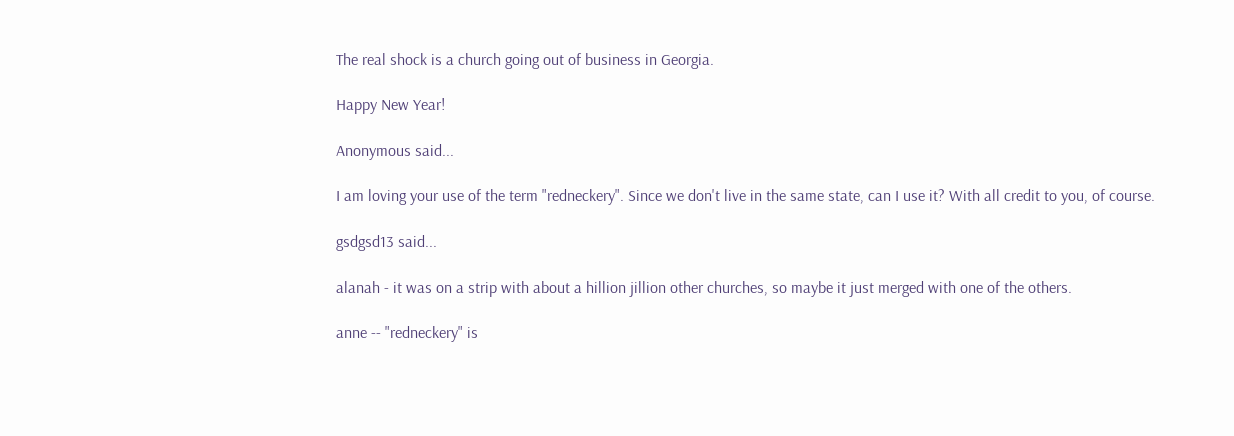The real shock is a church going out of business in Georgia.

Happy New Year!

Anonymous said...

I am loving your use of the term "redneckery". Since we don't live in the same state, can I use it? With all credit to you, of course.

gsdgsd13 said...

alanah - it was on a strip with about a hillion jillion other churches, so maybe it just merged with one of the others.

anne -- "redneckery" is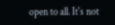open to all. It's not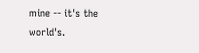mine -- it's the world's.